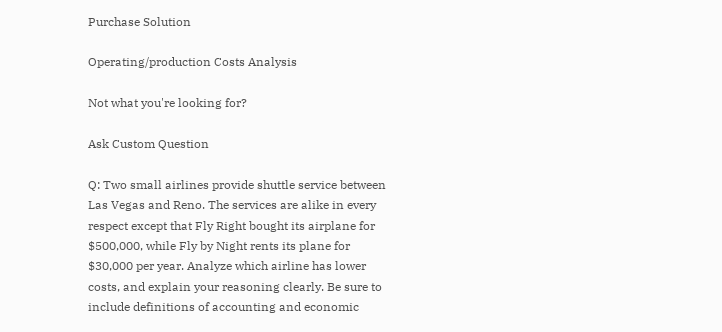Purchase Solution

Operating/production Costs Analysis

Not what you're looking for?

Ask Custom Question

Q: Two small airlines provide shuttle service between Las Vegas and Reno. The services are alike in every respect except that Fly Right bought its airplane for $500,000, while Fly by Night rents its plane for $30,000 per year. Analyze which airline has lower costs, and explain your reasoning clearly. Be sure to include definitions of accounting and economic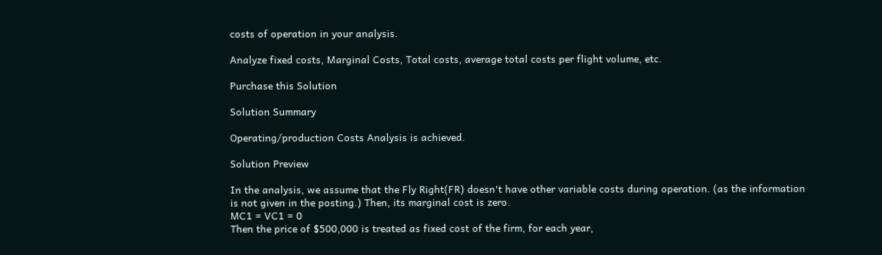costs of operation in your analysis.

Analyze fixed costs, Marginal Costs, Total costs, average total costs per flight volume, etc.

Purchase this Solution

Solution Summary

Operating/production Costs Analysis is achieved.

Solution Preview

In the analysis, we assume that the Fly Right(FR) doesn't have other variable costs during operation. (as the information is not given in the posting.) Then, its marginal cost is zero.
MC1 = VC1 = 0
Then the price of $500,000 is treated as fixed cost of the firm, for each year,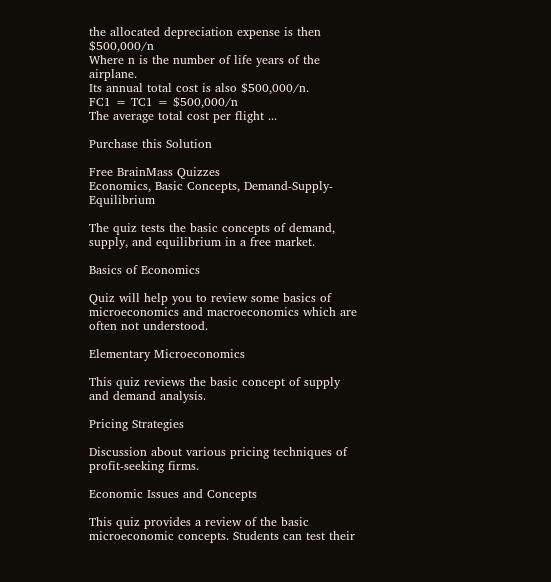the allocated depreciation expense is then $500,000/n
Where n is the number of life years of the airplane.
Its annual total cost is also $500,000/n.
FC1 = TC1 = $500,000/n
The average total cost per flight ...

Purchase this Solution

Free BrainMass Quizzes
Economics, Basic Concepts, Demand-Supply-Equilibrium

The quiz tests the basic concepts of demand, supply, and equilibrium in a free market.

Basics of Economics

Quiz will help you to review some basics of microeconomics and macroeconomics which are often not understood.

Elementary Microeconomics

This quiz reviews the basic concept of supply and demand analysis.

Pricing Strategies

Discussion about various pricing techniques of profit-seeking firms.

Economic Issues and Concepts

This quiz provides a review of the basic microeconomic concepts. Students can test their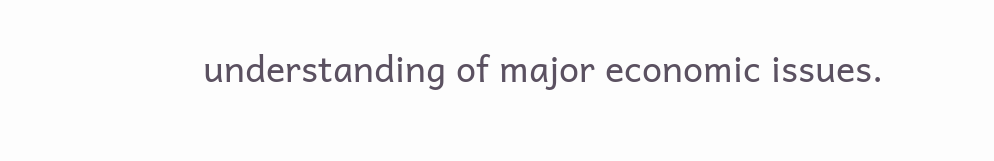understanding of major economic issues.